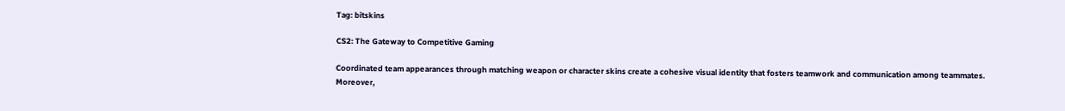Tag: bitskins

CS2: The Gateway to Competitive Gaming

Coordinated team appearances through matching weapon or character skins create a cohesive visual identity that fosters teamwork and communication among teammates. Moreover,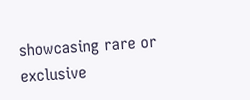showcasing rare or exclusive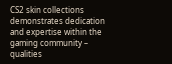CS2 skin collections demonstrates dedication and expertise within the gaming community – qualities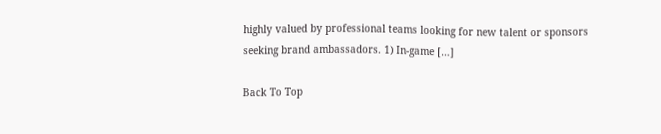highly valued by professional teams looking for new talent or sponsors seeking brand ambassadors. 1) In-game […]

Back To Top